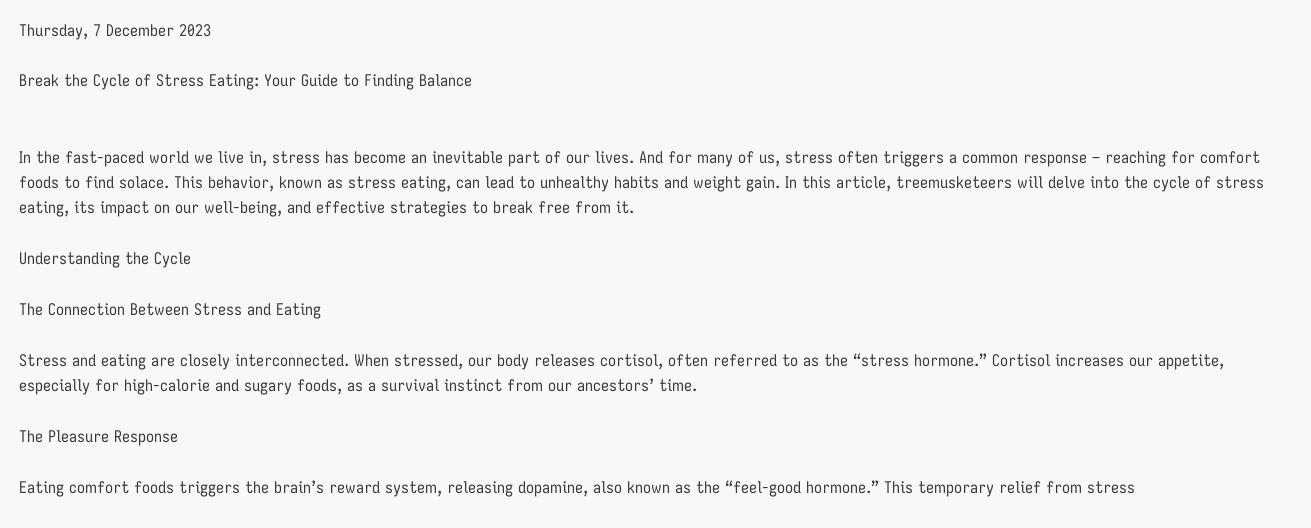Thursday, 7 December 2023

Break the Cycle of Stress Eating: Your Guide to Finding Balance


In the fast-paced world we live in, stress has become an inevitable part of our lives. And for many of us, stress often triggers a common response – reaching for comfort foods to find solace. This behavior, known as stress eating, can lead to unhealthy habits and weight gain. In this article, treemusketeers will delve into the cycle of stress eating, its impact on our well-being, and effective strategies to break free from it.

Understanding the Cycle

The Connection Between Stress and Eating

Stress and eating are closely interconnected. When stressed, our body releases cortisol, often referred to as the “stress hormone.” Cortisol increases our appetite, especially for high-calorie and sugary foods, as a survival instinct from our ancestors’ time.

The Pleasure Response

Eating comfort foods triggers the brain’s reward system, releasing dopamine, also known as the “feel-good hormone.” This temporary relief from stress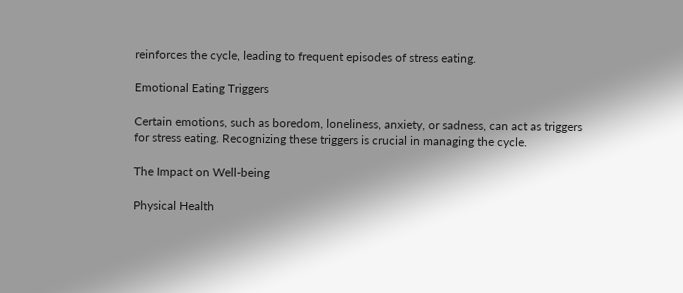reinforces the cycle, leading to frequent episodes of stress eating.

Emotional Eating Triggers

Certain emotions, such as boredom, loneliness, anxiety, or sadness, can act as triggers for stress eating. Recognizing these triggers is crucial in managing the cycle.

The Impact on Well-being

Physical Health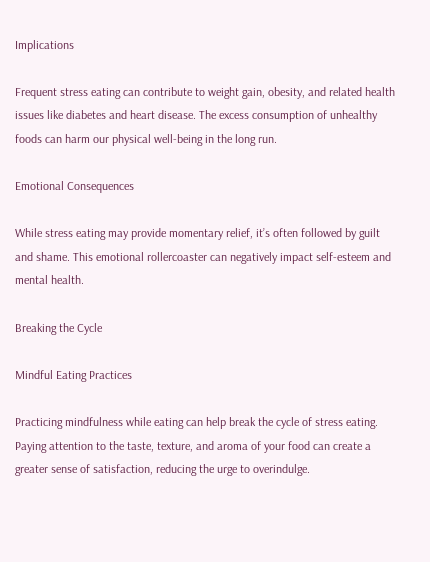Implications

Frequent stress eating can contribute to weight gain, obesity, and related health issues like diabetes and heart disease. The excess consumption of unhealthy foods can harm our physical well-being in the long run.

Emotional Consequences

While stress eating may provide momentary relief, it’s often followed by guilt and shame. This emotional rollercoaster can negatively impact self-esteem and mental health.

Breaking the Cycle

Mindful Eating Practices

Practicing mindfulness while eating can help break the cycle of stress eating. Paying attention to the taste, texture, and aroma of your food can create a greater sense of satisfaction, reducing the urge to overindulge.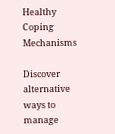Healthy Coping Mechanisms

Discover alternative ways to manage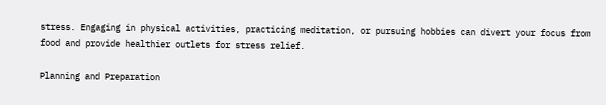stress. Engaging in physical activities, practicing meditation, or pursuing hobbies can divert your focus from food and provide healthier outlets for stress relief.

Planning and Preparation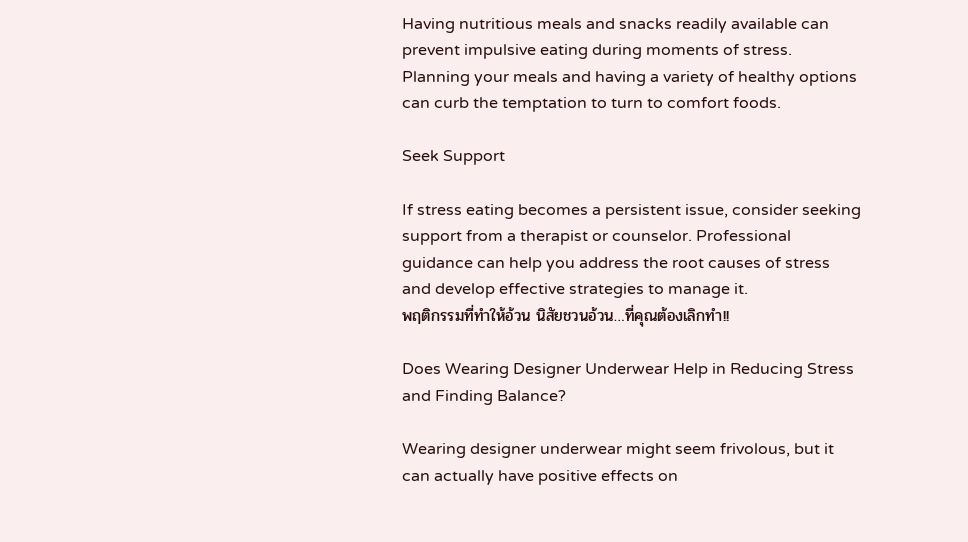Having nutritious meals and snacks readily available can prevent impulsive eating during moments of stress. Planning your meals and having a variety of healthy options can curb the temptation to turn to comfort foods.

Seek Support

If stress eating becomes a persistent issue, consider seeking support from a therapist or counselor. Professional guidance can help you address the root causes of stress and develop effective strategies to manage it.
พฤติกรรมที่ทำให้อ้วน นิสัยชวนอ้วน…ที่คุณต้องเลิกทำ!!

Does Wearing Designer Underwear Help in Reducing Stress and Finding Balance?

Wearing designer underwear might seem frivolous, but it can actually have positive effects on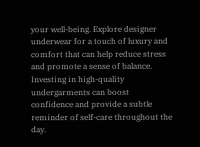your well-being. Explore designer underwear for a touch of luxury and comfort that can help reduce stress and promote a sense of balance. Investing in high-quality undergarments can boost confidence and provide a subtle reminder of self-care throughout the day.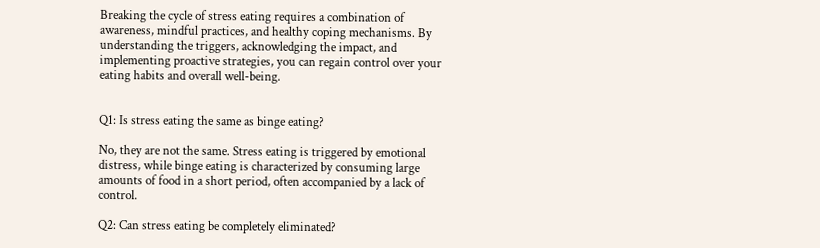Breaking the cycle of stress eating requires a combination of awareness, mindful practices, and healthy coping mechanisms. By understanding the triggers, acknowledging the impact, and implementing proactive strategies, you can regain control over your eating habits and overall well-being.


Q1: Is stress eating the same as binge eating?

No, they are not the same. Stress eating is triggered by emotional distress, while binge eating is characterized by consuming large amounts of food in a short period, often accompanied by a lack of control.

Q2: Can stress eating be completely eliminated?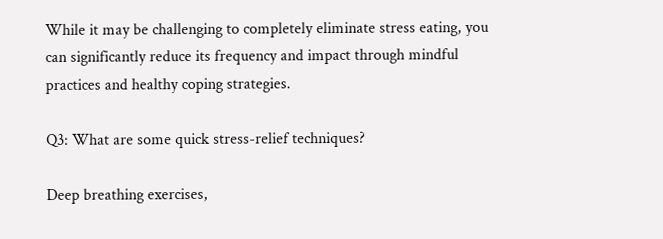While it may be challenging to completely eliminate stress eating, you can significantly reduce its frequency and impact through mindful practices and healthy coping strategies.

Q3: What are some quick stress-relief techniques?

Deep breathing exercises,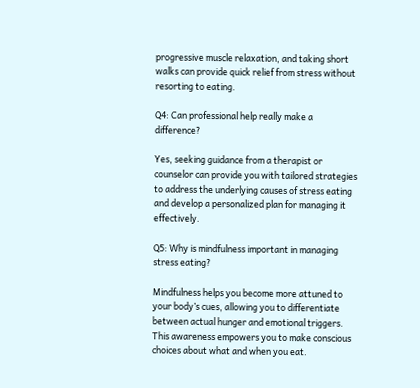progressive muscle relaxation, and taking short walks can provide quick relief from stress without resorting to eating.

Q4: Can professional help really make a difference?

Yes, seeking guidance from a therapist or counselor can provide you with tailored strategies to address the underlying causes of stress eating and develop a personalized plan for managing it effectively.

Q5: Why is mindfulness important in managing stress eating?

Mindfulness helps you become more attuned to your body’s cues, allowing you to differentiate between actual hunger and emotional triggers. This awareness empowers you to make conscious choices about what and when you eat.